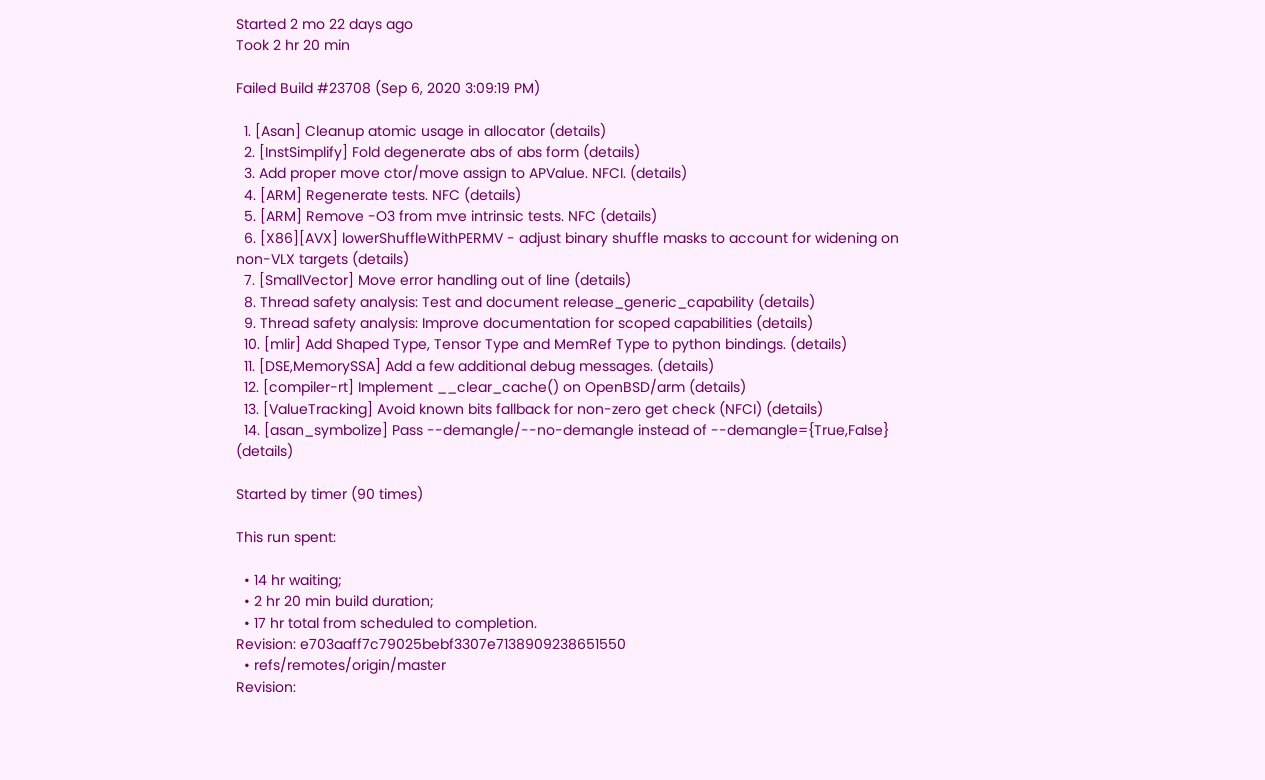Started 2 mo 22 days ago
Took 2 hr 20 min

Failed Build #23708 (Sep 6, 2020 3:09:19 PM)

  1. [Asan] Cleanup atomic usage in allocator (details)
  2. [InstSimplify] Fold degenerate abs of abs form (details)
  3. Add proper move ctor/move assign to APValue. NFCI. (details)
  4. [ARM] Regenerate tests. NFC (details)
  5. [ARM] Remove -O3 from mve intrinsic tests. NFC (details)
  6. [X86][AVX] lowerShuffleWithPERMV - adjust binary shuffle masks to account for widening on non-VLX targets (details)
  7. [SmallVector] Move error handling out of line (details)
  8. Thread safety analysis: Test and document release_generic_capability (details)
  9. Thread safety analysis: Improve documentation for scoped capabilities (details)
  10. [mlir] Add Shaped Type, Tensor Type and MemRef Type to python bindings. (details)
  11. [DSE,MemorySSA] Add a few additional debug messages. (details)
  12. [compiler-rt] Implement __clear_cache() on OpenBSD/arm (details)
  13. [ValueTracking] Avoid known bits fallback for non-zero get check (NFCI) (details)
  14. [asan_symbolize] Pass --demangle/--no-demangle instead of --demangle={True,False} (details)

Started by timer (90 times)

This run spent:

  • 14 hr waiting;
  • 2 hr 20 min build duration;
  • 17 hr total from scheduled to completion.
Revision: e703aaff7c79025bebf3307e7138909238651550
  • refs/remotes/origin/master
Revision: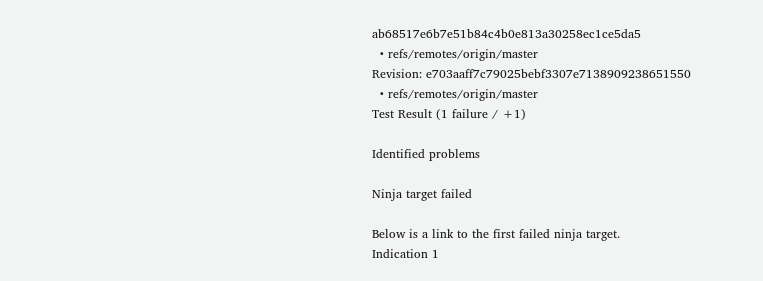ab68517e6b7e51b84c4b0e813a30258ec1ce5da5
  • refs/remotes/origin/master
Revision: e703aaff7c79025bebf3307e7138909238651550
  • refs/remotes/origin/master
Test Result (1 failure / +1)

Identified problems

Ninja target failed

Below is a link to the first failed ninja target.
Indication 1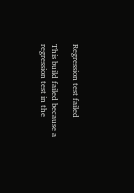Regression test failed

This build failed because a regression test in the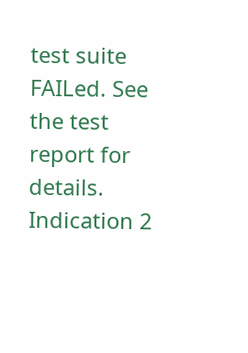test suite FAILed. See the test report for details.
Indication 2